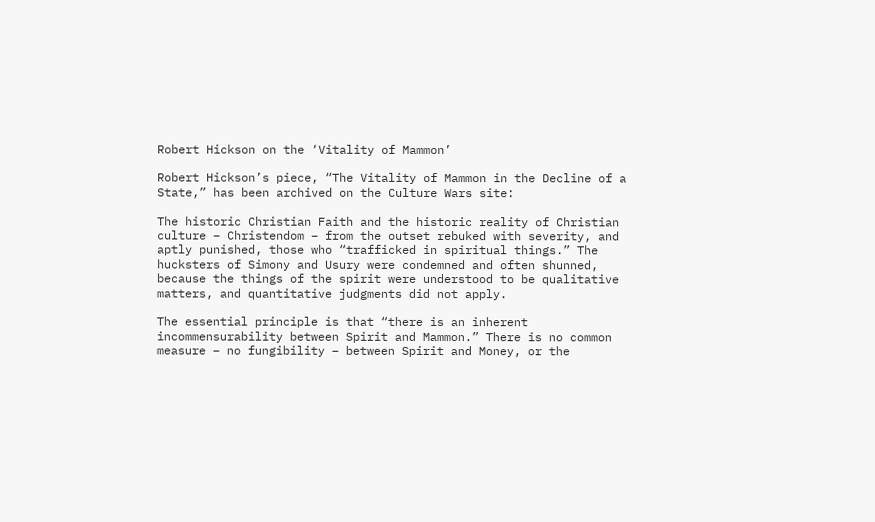Robert Hickson on the ‘Vitality of Mammon’

Robert Hickson’s piece, “The Vitality of Mammon in the Decline of a State,” has been archived on the Culture Wars site:

The historic Christian Faith and the historic reality of Christian culture – Christendom – from the outset rebuked with severity, and aptly punished, those who “trafficked in spiritual things.” The hucksters of Simony and Usury were condemned and often shunned, because the things of the spirit were understood to be qualitative matters, and quantitative judgments did not apply.

The essential principle is that “there is an inherent incommensurability between Spirit and Mammon.” There is no common measure – no fungibility – between Spirit and Money, or the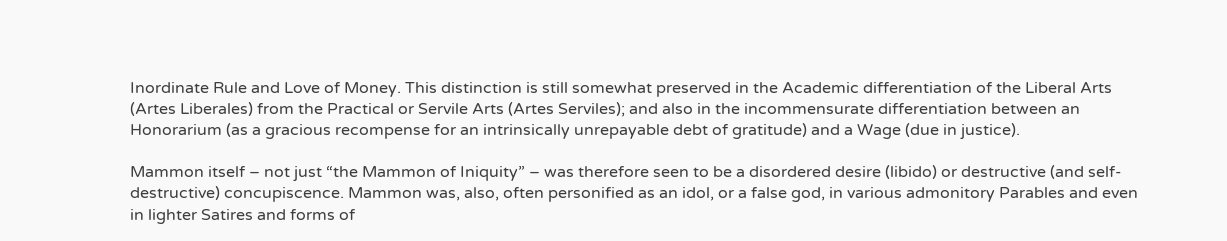Inordinate Rule and Love of Money. This distinction is still somewhat preserved in the Academic differentiation of the Liberal Arts (Artes Liberales) from the Practical or Servile Arts (Artes Serviles); and also in the incommensurate differentiation between an Honorarium (as a gracious recompense for an intrinsically unrepayable debt of gratitude) and a Wage (due in justice).

Mammon itself – not just “the Mammon of Iniquity” – was therefore seen to be a disordered desire (libido) or destructive (and self-destructive) concupiscence. Mammon was, also, often personified as an idol, or a false god, in various admonitory Parables and even in lighter Satires and forms of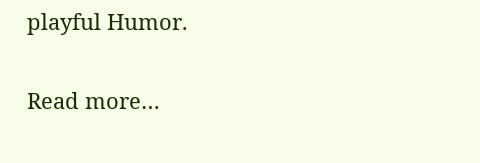playful Humor.

Read more…